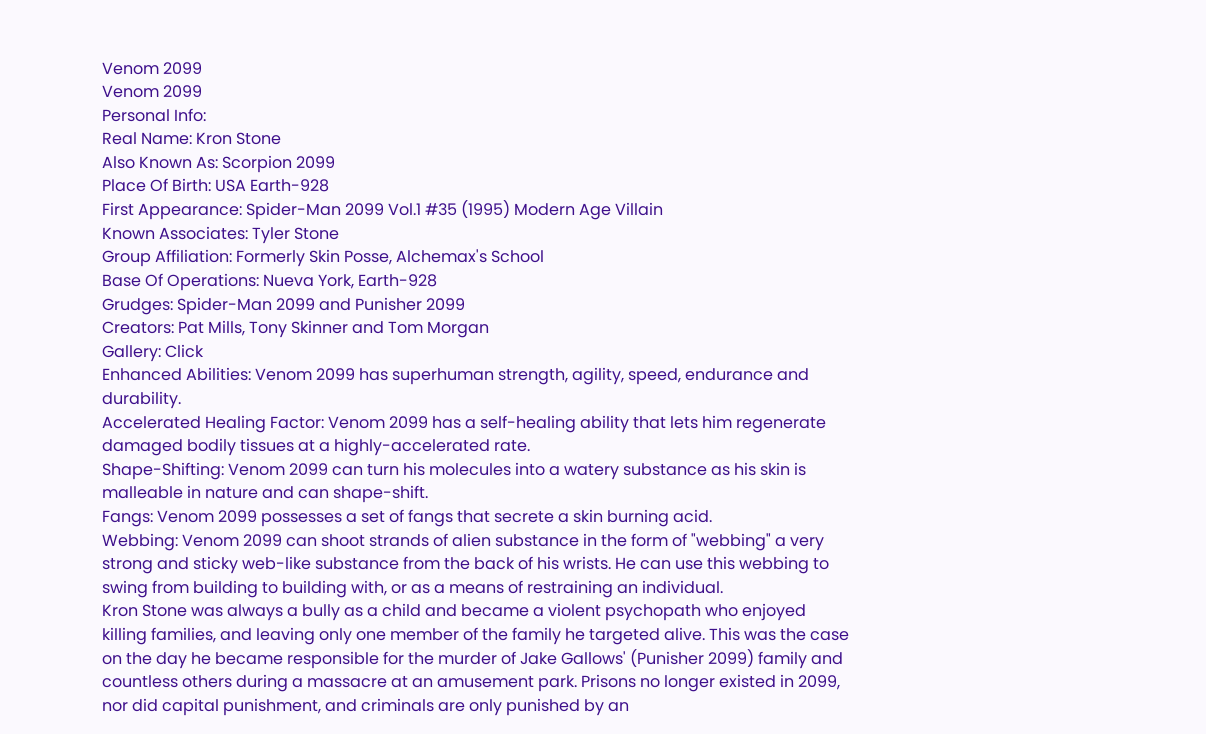Venom 2099
Venom 2099
Personal Info:
Real Name: Kron Stone
Also Known As: Scorpion 2099
Place Of Birth: USA Earth-928
First Appearance: Spider-Man 2099 Vol.1 #35 (1995) Modern Age Villain
Known Associates: Tyler Stone
Group Affiliation: Formerly Skin Posse, Alchemax's School
Base Of Operations: Nueva York, Earth-928
Grudges: Spider-Man 2099 and Punisher 2099
Creators: Pat Mills, Tony Skinner and Tom Morgan
Gallery: Click
Enhanced Abilities: Venom 2099 has superhuman strength, agility, speed, endurance and durability.
Accelerated Healing Factor: Venom 2099 has a self-healing ability that lets him regenerate damaged bodily tissues at a highly-accelerated rate.
Shape-Shifting: Venom 2099 can turn his molecules into a watery substance as his skin is malleable in nature and can shape-shift.
Fangs: Venom 2099 possesses a set of fangs that secrete a skin burning acid.
Webbing: Venom 2099 can shoot strands of alien substance in the form of "webbing" a very strong and sticky web-like substance from the back of his wrists. He can use this webbing to swing from building to building with, or as a means of restraining an individual.
Kron Stone was always a bully as a child and became a violent psychopath who enjoyed killing families, and leaving only one member of the family he targeted alive. This was the case on the day he became responsible for the murder of Jake Gallows' (Punisher 2099) family and countless others during a massacre at an amusement park. Prisons no longer existed in 2099, nor did capital punishment, and criminals are only punished by an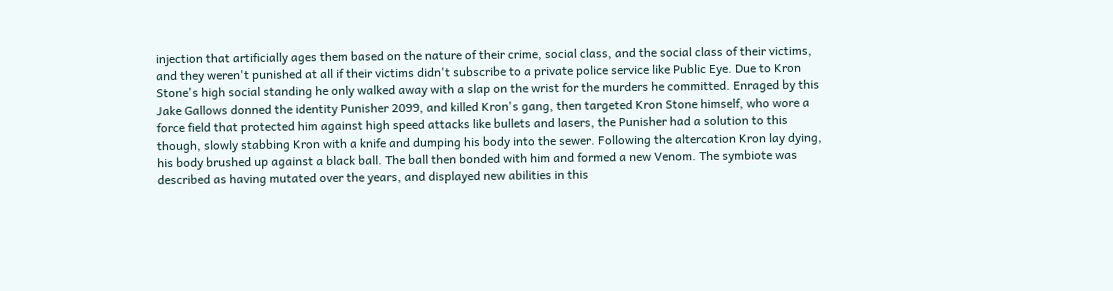injection that artificially ages them based on the nature of their crime, social class, and the social class of their victims, and they weren't punished at all if their victims didn't subscribe to a private police service like Public Eye. Due to Kron Stone's high social standing he only walked away with a slap on the wrist for the murders he committed. Enraged by this Jake Gallows donned the identity Punisher 2099, and killed Kron's gang, then targeted Kron Stone himself, who wore a force field that protected him against high speed attacks like bullets and lasers, the Punisher had a solution to this though, slowly stabbing Kron with a knife and dumping his body into the sewer. Following the altercation Kron lay dying, his body brushed up against a black ball. The ball then bonded with him and formed a new Venom. The symbiote was described as having mutated over the years, and displayed new abilities in this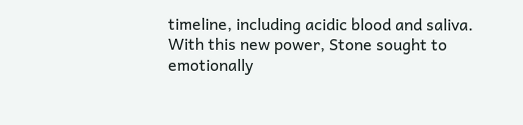timeline, including acidic blood and saliva. With this new power, Stone sought to emotionally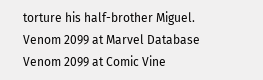torture his half-brother Miguel.
Venom 2099 at Marvel Database
Venom 2099 at Comic Vine